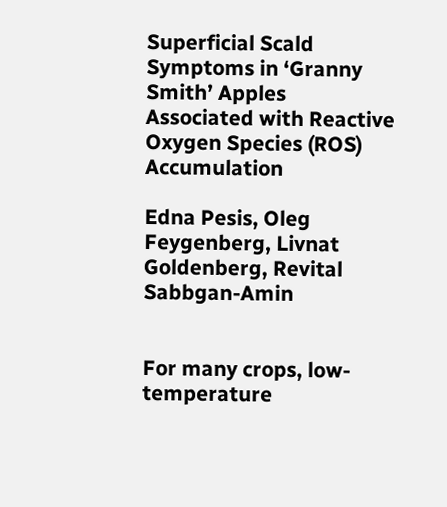Superficial Scald Symptoms in ‘Granny Smith’ Apples Associated with Reactive Oxygen Species (ROS) Accumulation

Edna Pesis, Oleg Feygenberg, Livnat Goldenberg, Revital Sabbgan-Amin


For many crops, low-temperature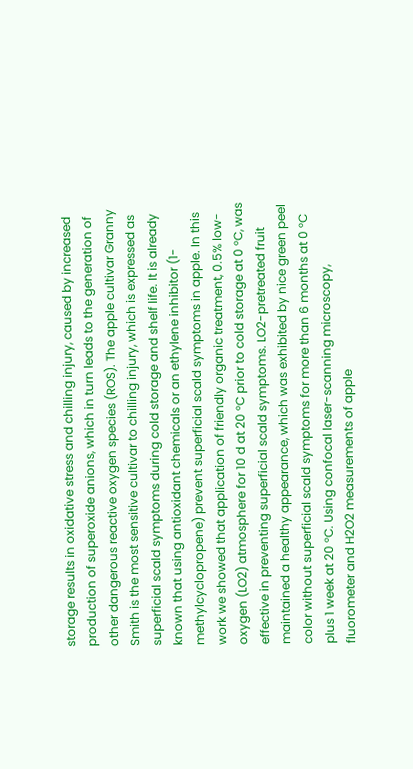storage results in oxidative stress and chilling injury, caused by increased production of superoxide anions, which in turn leads to the generation of other dangerous reactive oxygen species (ROS). The apple cultivar Granny Smith is the most sensitive cultivar to chilling injury, which is expressed as superficial scald symptoms during cold storage and shelf life. It is already known that using antioxidant chemicals or an ethylene inhibitor (1-methylcyclopropene) prevent superficial scald symptoms in apple. In this work we showed that application of friendly organic treatment, 0.5% low-oxygen (LO2) atmosphere for 10 d at 20 °C prior to cold storage at 0 °C, was effective in preventing superficial scald symptoms. LO2-pretreated fruit maintained a healthy appearance, which was exhibited by nice green peel color without superficial scald symptoms for more than 6 months at 0 °C plus 1 week at 20 °C. Using confocal laser-scanning microscopy, fluorometer and H2O2 measurements of apple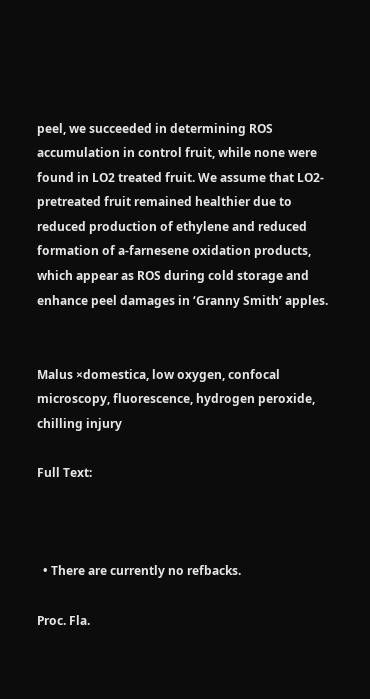peel, we succeeded in determining ROS accumulation in control fruit, while none were found in LO2 treated fruit. We assume that LO2-pretreated fruit remained healthier due to reduced production of ethylene and reduced formation of a-farnesene oxidation products, which appear as ROS during cold storage and enhance peel damages in ‘Granny Smith’ apples.


Malus ×domestica, low oxygen, confocal microscopy, fluorescence, hydrogen peroxide, chilling injury

Full Text:



  • There are currently no refbacks.

Proc. Fla.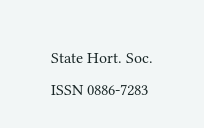State Hort. Soc.     ISSN 0886-7283